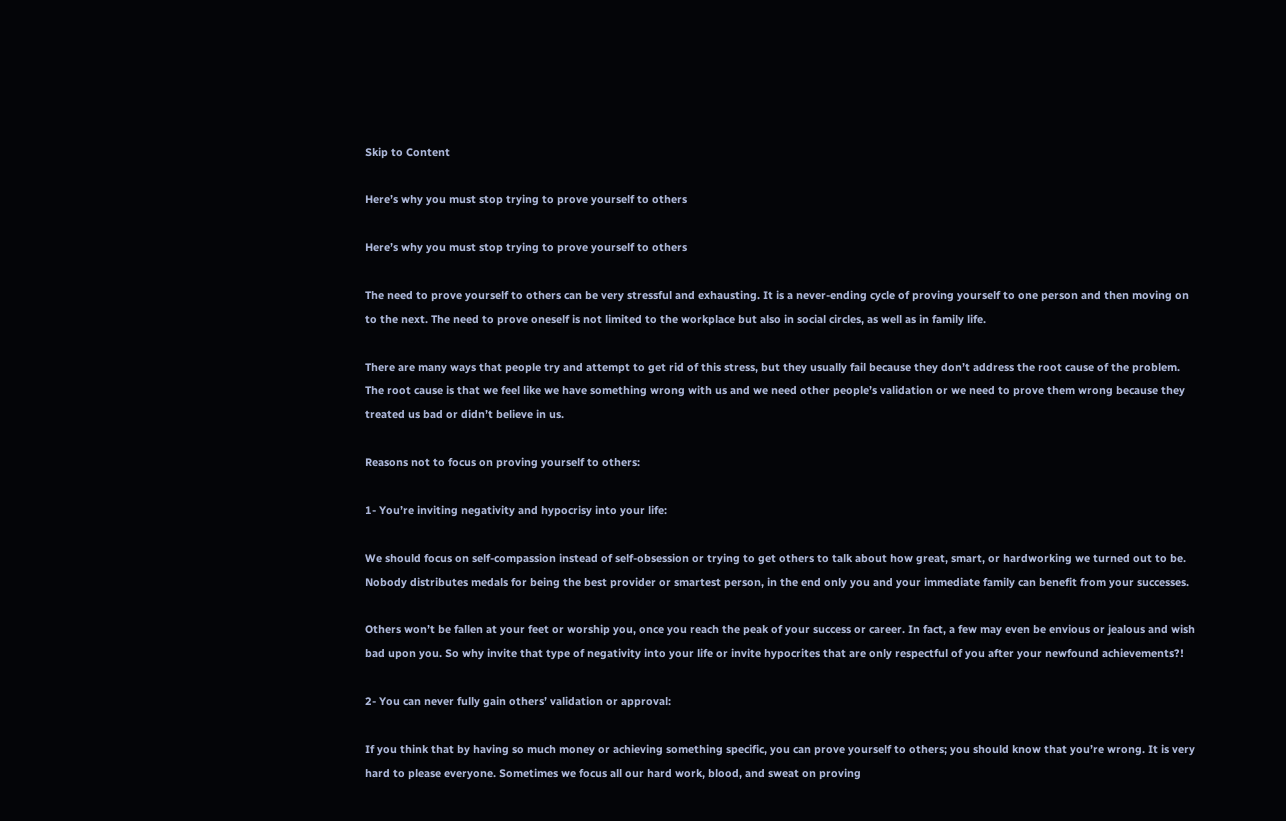Skip to Content

Here’s why you must stop trying to prove yourself to others

Here’s why you must stop trying to prove yourself to others

The need to prove yourself to others can be very stressful and exhausting. It is a never-ending cycle of proving yourself to one person and then moving on to the next. The need to prove oneself is not limited to the workplace but also in social circles, as well as in family life.

There are many ways that people try and attempt to get rid of this stress, but they usually fail because they don’t address the root cause of the problem. The root cause is that we feel like we have something wrong with us and we need other people’s validation or we need to prove them wrong because they treated us bad or didn’t believe in us.

Reasons not to focus on proving yourself to others:

1- You’re inviting negativity and hypocrisy into your life:

We should focus on self-compassion instead of self-obsession or trying to get others to talk about how great, smart, or hardworking we turned out to be. Nobody distributes medals for being the best provider or smartest person, in the end only you and your immediate family can benefit from your successes.

Others won’t be fallen at your feet or worship you, once you reach the peak of your success or career. In fact, a few may even be envious or jealous and wish bad upon you. So why invite that type of negativity into your life or invite hypocrites that are only respectful of you after your newfound achievements?!

2- You can never fully gain others’ validation or approval:

If you think that by having so much money or achieving something specific, you can prove yourself to others; you should know that you’re wrong. It is very hard to please everyone. Sometimes we focus all our hard work, blood, and sweat on proving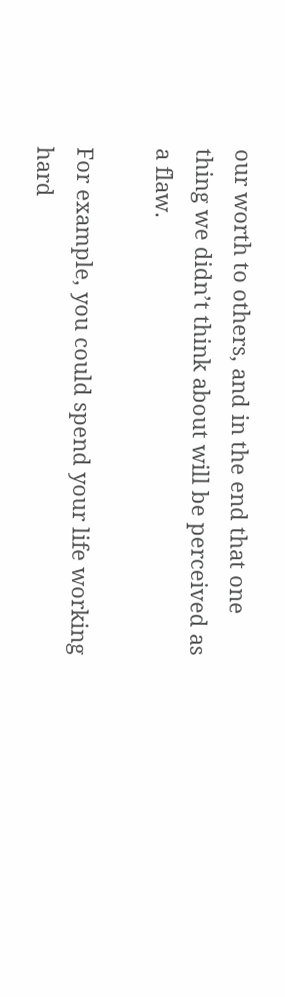our worth to others, and in the end that one thing we didn’t think about will be perceived as a flaw.

For example, you could spend your life working hard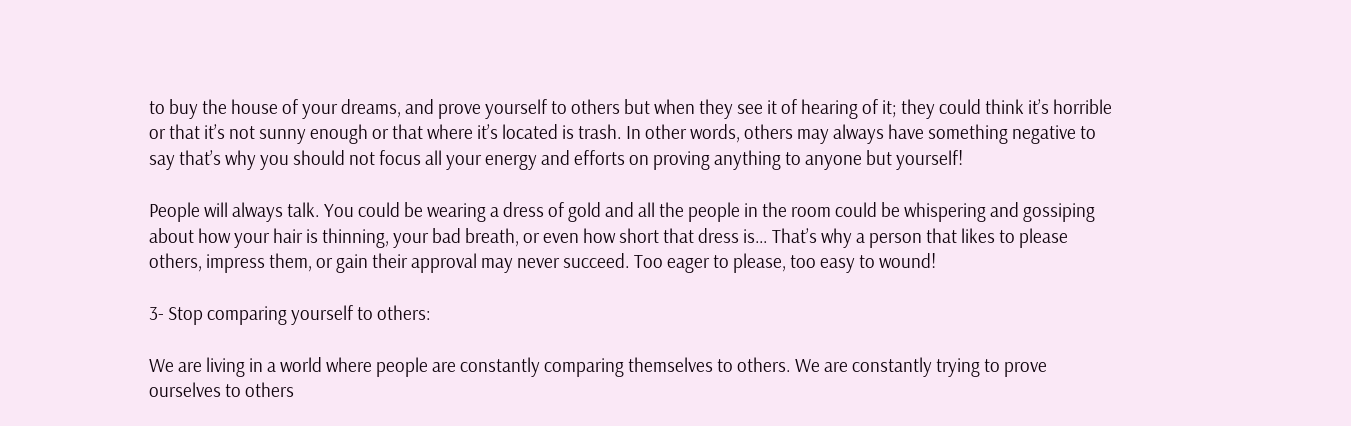to buy the house of your dreams, and prove yourself to others but when they see it of hearing of it; they could think it’s horrible or that it’s not sunny enough or that where it’s located is trash. In other words, others may always have something negative to say that’s why you should not focus all your energy and efforts on proving anything to anyone but yourself!

People will always talk. You could be wearing a dress of gold and all the people in the room could be whispering and gossiping about how your hair is thinning, your bad breath, or even how short that dress is… That’s why a person that likes to please others, impress them, or gain their approval may never succeed. Too eager to please, too easy to wound!

3- Stop comparing yourself to others:

We are living in a world where people are constantly comparing themselves to others. We are constantly trying to prove ourselves to others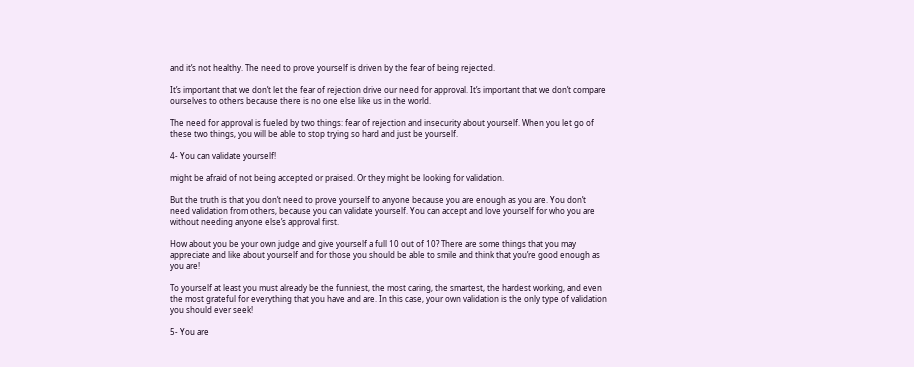and it’s not healthy. The need to prove yourself is driven by the fear of being rejected.

It’s important that we don’t let the fear of rejection drive our need for approval. It’s important that we don’t compare ourselves to others because there is no one else like us in the world.

The need for approval is fueled by two things: fear of rejection and insecurity about yourself. When you let go of these two things, you will be able to stop trying so hard and just be yourself.

4- You can validate yourself!

might be afraid of not being accepted or praised. Or they might be looking for validation.

But the truth is that you don’t need to prove yourself to anyone because you are enough as you are. You don’t need validation from others, because you can validate yourself. You can accept and love yourself for who you are without needing anyone else’s approval first.

How about you be your own judge and give yourself a full 10 out of 10? There are some things that you may appreciate and like about yourself and for those you should be able to smile and think that you’re good enough as you are!

To yourself at least you must already be the funniest, the most caring, the smartest, the hardest working, and even the most grateful for everything that you have and are. In this case, your own validation is the only type of validation you should ever seek!

5- You are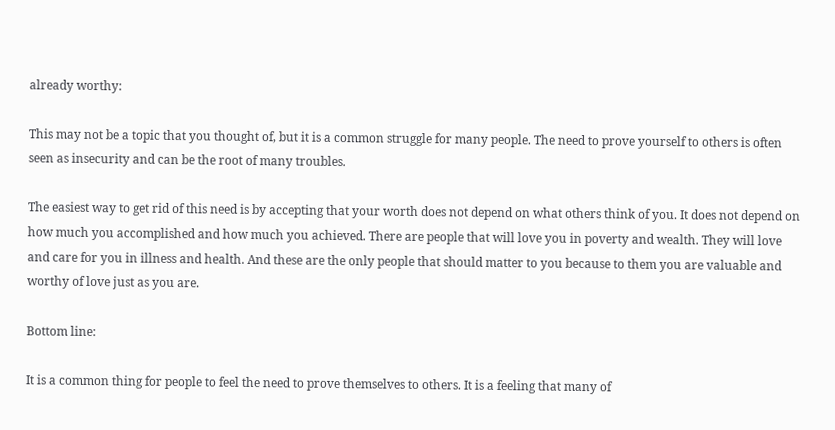already worthy:

This may not be a topic that you thought of, but it is a common struggle for many people. The need to prove yourself to others is often seen as insecurity and can be the root of many troubles.

The easiest way to get rid of this need is by accepting that your worth does not depend on what others think of you. It does not depend on how much you accomplished and how much you achieved. There are people that will love you in poverty and wealth. They will love and care for you in illness and health. And these are the only people that should matter to you because to them you are valuable and worthy of love just as you are.

Bottom line:

It is a common thing for people to feel the need to prove themselves to others. It is a feeling that many of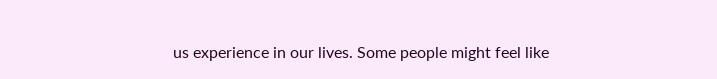us experience in our lives. Some people might feel like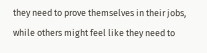they need to prove themselves in their jobs, while others might feel like they need to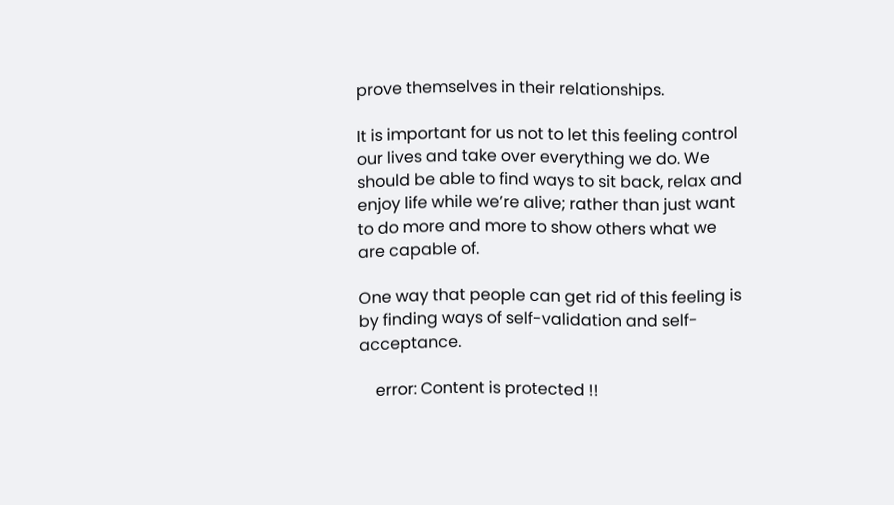prove themselves in their relationships.

It is important for us not to let this feeling control our lives and take over everything we do. We should be able to find ways to sit back, relax and enjoy life while we’re alive; rather than just want to do more and more to show others what we are capable of.

One way that people can get rid of this feeling is by finding ways of self-validation and self-acceptance.

    error: Content is protected !!